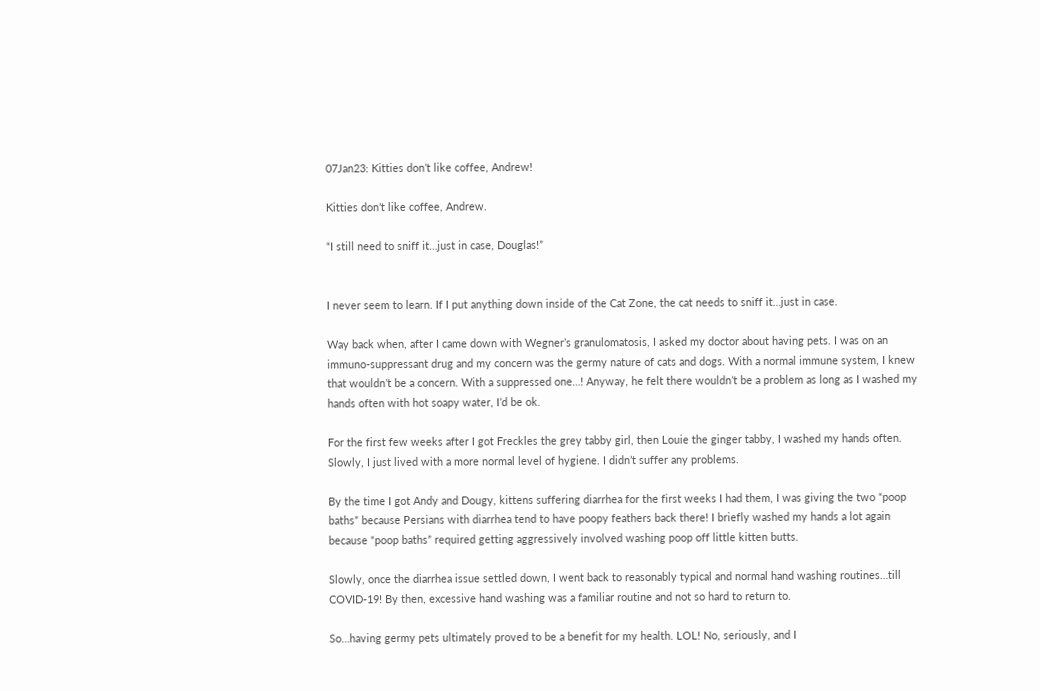07Jan23: Kitties don’t like coffee, Andrew!

Kitties don’t like coffee, Andrew.

“I still need to sniff it…just in case, Douglas!”


I never seem to learn. If I put anything down inside of the Cat Zone, the cat needs to sniff it…just in case.

Way back when, after I came down with Wegner’s granulomatosis, I asked my doctor about having pets. I was on an immuno-suppressant drug and my concern was the germy nature of cats and dogs. With a normal immune system, I knew that wouldn’t be a concern. With a suppressed one…! Anyway, he felt there wouldn’t be a problem as long as I washed my hands often with hot soapy water, I’d be ok.

For the first few weeks after I got Freckles the grey tabby girl, then Louie the ginger tabby, I washed my hands often. Slowly, I just lived with a more normal level of hygiene. I didn’t suffer any problems.

By the time I got Andy and Dougy, kittens suffering diarrhea for the first weeks I had them, I was giving the two “poop baths” because Persians with diarrhea tend to have poopy feathers back there! I briefly washed my hands a lot again because “poop baths” required getting aggressively involved washing poop off little kitten butts.

Slowly, once the diarrhea issue settled down, I went back to reasonably typical and normal hand washing routines…till COVID-19! By then, excessive hand washing was a familiar routine and not so hard to return to.

So…having germy pets ultimately proved to be a benefit for my health. LOL! No, seriously, and I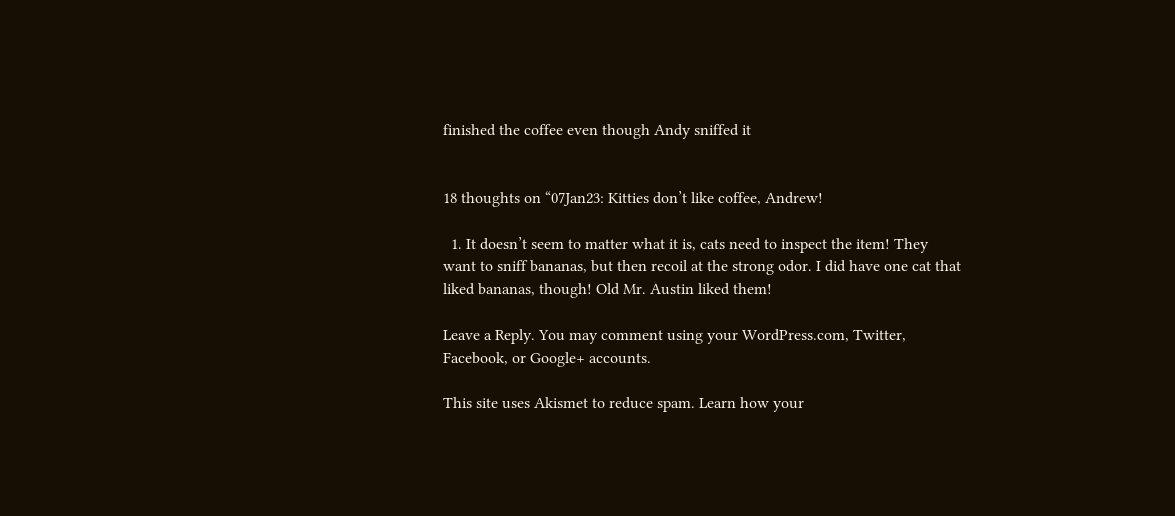finished the coffee even though Andy sniffed it


18 thoughts on “07Jan23: Kitties don’t like coffee, Andrew!

  1. It doesn’t seem to matter what it is, cats need to inspect the item! They want to sniff bananas, but then recoil at the strong odor. I did have one cat that liked bananas, though! Old Mr. Austin liked them!

Leave a Reply. You may comment using your WordPress.com, Twitter, Facebook, or Google+ accounts.

This site uses Akismet to reduce spam. Learn how your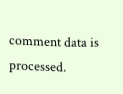comment data is processed.